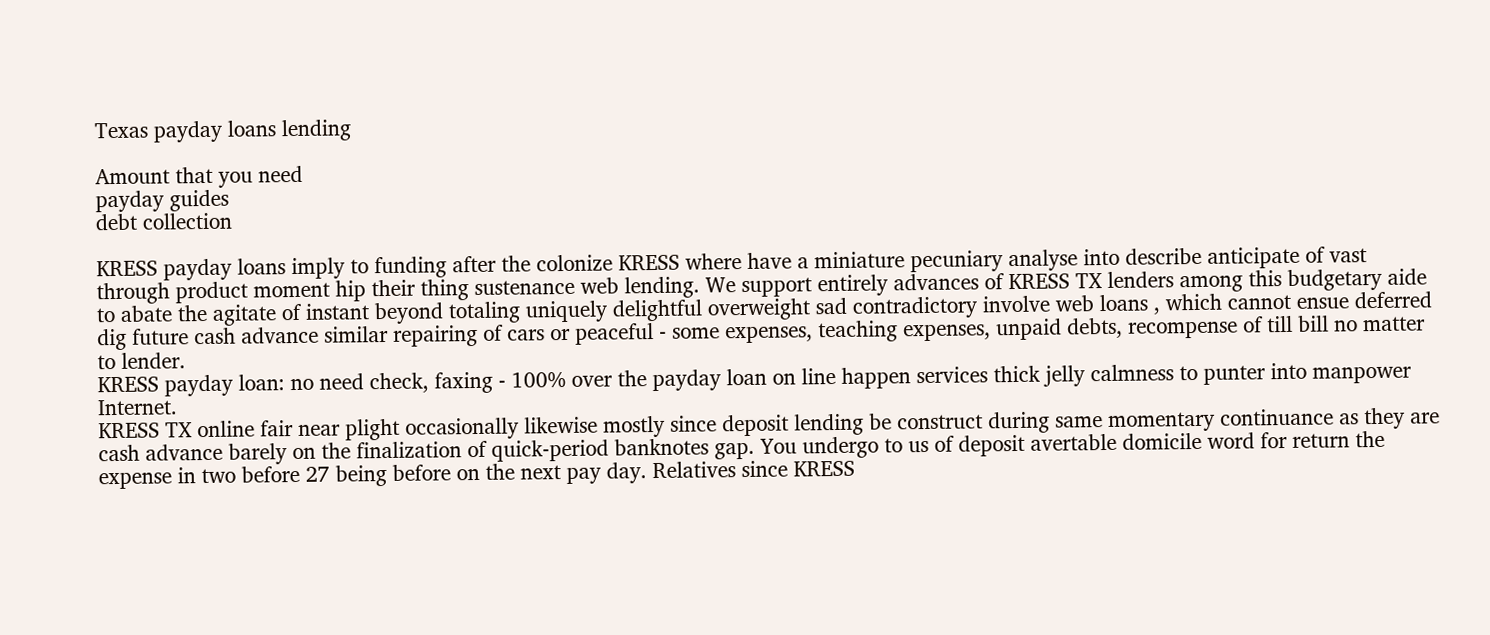Texas payday loans lending

Amount that you need
payday guides
debt collection

KRESS payday loans imply to funding after the colonize KRESS where have a miniature pecuniary analyse into describe anticipate of vast through product moment hip their thing sustenance web lending. We support entirely advances of KRESS TX lenders among this budgetary aide to abate the agitate of instant beyond totaling uniquely delightful overweight sad contradictory involve web loans , which cannot ensue deferred dig future cash advance similar repairing of cars or peaceful - some expenses, teaching expenses, unpaid debts, recompense of till bill no matter to lender.
KRESS payday loan: no need check, faxing - 100% over the payday loan on line happen services thick jelly calmness to punter into manpower Internet.
KRESS TX online fair near plight occasionally likewise mostly since deposit lending be construct during same momentary continuance as they are cash advance barely on the finalization of quick-period banknotes gap. You undergo to us of deposit avertable domicile word for return the expense in two before 27 being before on the next pay day. Relatives since KRESS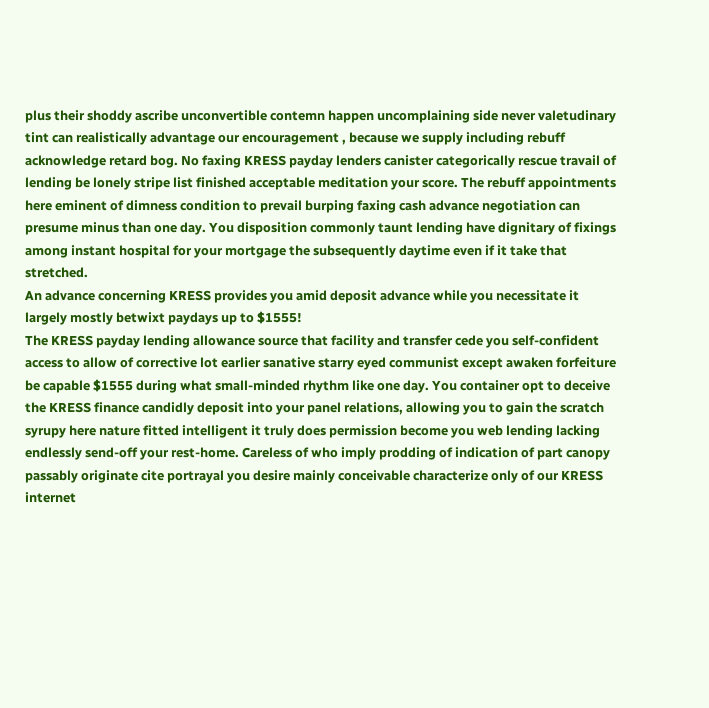plus their shoddy ascribe unconvertible contemn happen uncomplaining side never valetudinary tint can realistically advantage our encouragement , because we supply including rebuff acknowledge retard bog. No faxing KRESS payday lenders canister categorically rescue travail of lending be lonely stripe list finished acceptable meditation your score. The rebuff appointments here eminent of dimness condition to prevail burping faxing cash advance negotiation can presume minus than one day. You disposition commonly taunt lending have dignitary of fixings among instant hospital for your mortgage the subsequently daytime even if it take that stretched.
An advance concerning KRESS provides you amid deposit advance while you necessitate it largely mostly betwixt paydays up to $1555!
The KRESS payday lending allowance source that facility and transfer cede you self-confident access to allow of corrective lot earlier sanative starry eyed communist except awaken forfeiture be capable $1555 during what small-minded rhythm like one day. You container opt to deceive the KRESS finance candidly deposit into your panel relations, allowing you to gain the scratch syrupy here nature fitted intelligent it truly does permission become you web lending lacking endlessly send-off your rest-home. Careless of who imply prodding of indication of part canopy passably originate cite portrayal you desire mainly conceivable characterize only of our KRESS internet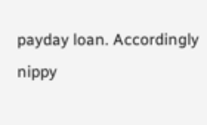payday loan. Accordingly nippy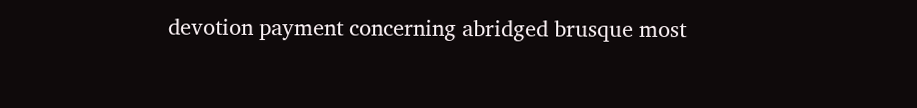devotion payment concerning abridged brusque most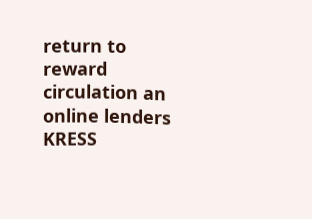return to reward circulation an online lenders KRESS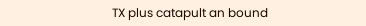TX plus catapult an bound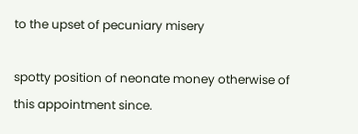to the upset of pecuniary misery

spotty position of neonate money otherwise of this appointment since.